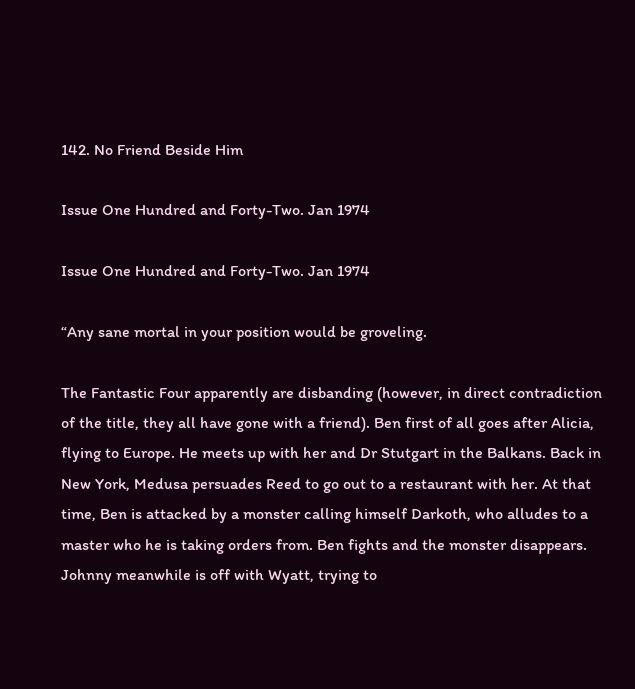142. No Friend Beside Him

Issue One Hundred and Forty-Two. Jan 1974

Issue One Hundred and Forty-Two. Jan 1974

“Any sane mortal in your position would be groveling.

The Fantastic Four apparently are disbanding (however, in direct contradiction of the title, they all have gone with a friend). Ben first of all goes after Alicia, flying to Europe. He meets up with her and Dr Stutgart in the Balkans. Back in New York, Medusa persuades Reed to go out to a restaurant with her. At that time, Ben is attacked by a monster calling himself Darkoth, who alludes to a master who he is taking orders from. Ben fights and the monster disappears. Johnny meanwhile is off with Wyatt, trying to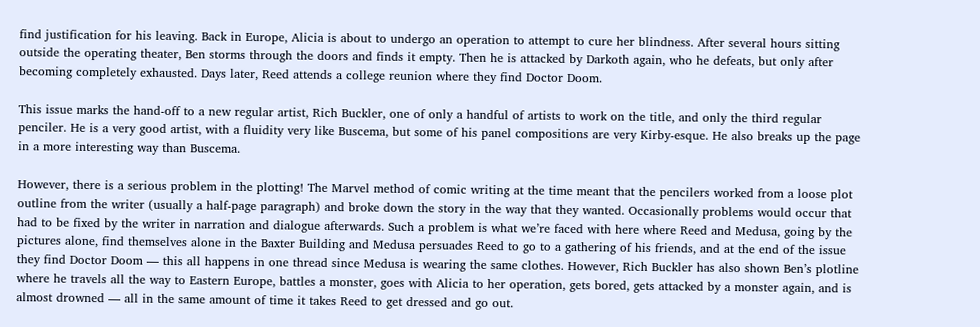find justification for his leaving. Back in Europe, Alicia is about to undergo an operation to attempt to cure her blindness. After several hours sitting outside the operating theater, Ben storms through the doors and finds it empty. Then he is attacked by Darkoth again, who he defeats, but only after becoming completely exhausted. Days later, Reed attends a college reunion where they find Doctor Doom.

This issue marks the hand-off to a new regular artist, Rich Buckler, one of only a handful of artists to work on the title, and only the third regular penciler. He is a very good artist, with a fluidity very like Buscema, but some of his panel compositions are very Kirby-esque. He also breaks up the page in a more interesting way than Buscema.

However, there is a serious problem in the plotting! The Marvel method of comic writing at the time meant that the pencilers worked from a loose plot outline from the writer (usually a half-page paragraph) and broke down the story in the way that they wanted. Occasionally problems would occur that had to be fixed by the writer in narration and dialogue afterwards. Such a problem is what we’re faced with here where Reed and Medusa, going by the pictures alone, find themselves alone in the Baxter Building and Medusa persuades Reed to go to a gathering of his friends, and at the end of the issue they find Doctor Doom — this all happens in one thread since Medusa is wearing the same clothes. However, Rich Buckler has also shown Ben’s plotline where he travels all the way to Eastern Europe, battles a monster, goes with Alicia to her operation, gets bored, gets attacked by a monster again, and is almost drowned — all in the same amount of time it takes Reed to get dressed and go out.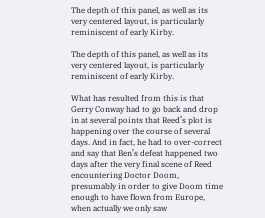The depth of this panel, as well as its very centered layout, is particularly reminiscent of early Kirby.

The depth of this panel, as well as its very centered layout, is particularly reminiscent of early Kirby.

What has resulted from this is that Gerry Conway had to go back and drop in at several points that Reed’s plot is happening over the course of several days. And in fact, he had to over-correct and say that Ben’s defeat happened two days after the very final scene of Reed encountering Doctor Doom, presumably in order to give Doom time enough to have flown from Europe, when actually we only saw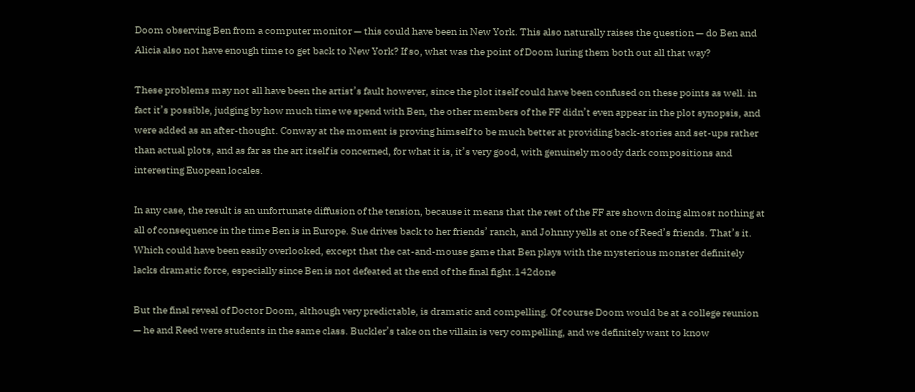Doom observing Ben from a computer monitor — this could have been in New York. This also naturally raises the question — do Ben and Alicia also not have enough time to get back to New York? If so, what was the point of Doom luring them both out all that way?

These problems may not all have been the artist’s fault however, since the plot itself could have been confused on these points as well. in fact it’s possible, judging by how much time we spend with Ben, the other members of the FF didn’t even appear in the plot synopsis, and were added as an after-thought. Conway at the moment is proving himself to be much better at providing back-stories and set-ups rather than actual plots, and as far as the art itself is concerned, for what it is, it’s very good, with genuinely moody dark compositions and interesting Euopean locales.

In any case, the result is an unfortunate diffusion of the tension, because it means that the rest of the FF are shown doing almost nothing at all of consequence in the time Ben is in Europe. Sue drives back to her friends’ ranch, and Johnny yells at one of Reed’s friends. That’s it. Which could have been easily overlooked, except that the cat-and-mouse game that Ben plays with the mysterious monster definitely lacks dramatic force, especially since Ben is not defeated at the end of the final fight.142done

But the final reveal of Doctor Doom, although very predictable, is dramatic and compelling. Of course Doom would be at a college reunion — he and Reed were students in the same class. Buckler’s take on the villain is very compelling, and we definitely want to know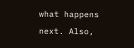what happens next. Also,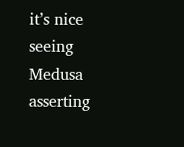it’s nice seeing Medusa asserting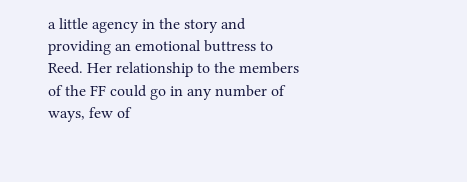a little agency in the story and providing an emotional buttress to Reed. Her relationship to the members of the FF could go in any number of ways, few of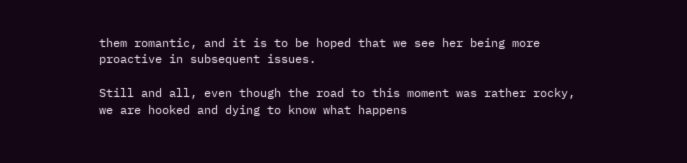them romantic, and it is to be hoped that we see her being more proactive in subsequent issues.

Still and all, even though the road to this moment was rather rocky, we are hooked and dying to know what happens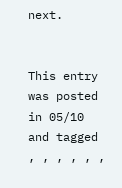next.


This entry was posted in 05/10 and tagged , , , , , ,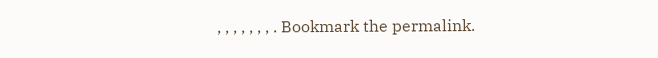, , , , , , , . Bookmark the permalink.